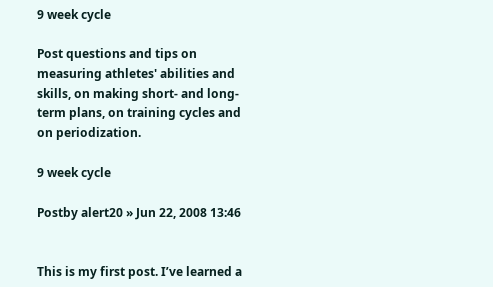9 week cycle

Post questions and tips on measuring athletes' abilities and skills, on making short- and long-term plans, on training cycles and on periodization.

9 week cycle

Postby alert20 » Jun 22, 2008 13:46


This is my first post. I’ve learned a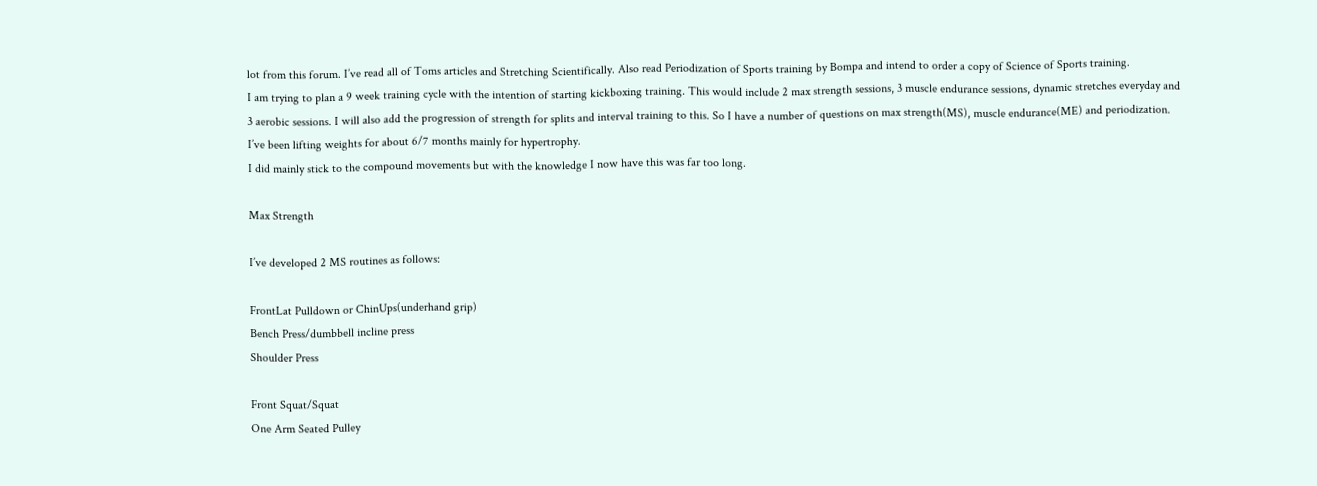lot from this forum. I’ve read all of Toms articles and Stretching Scientifically. Also read Periodization of Sports training by Bompa and intend to order a copy of Science of Sports training.
I am trying to plan a 9 week training cycle with the intention of starting kickboxing training. This would include 2 max strength sessions, 3 muscle endurance sessions, dynamic stretches everyday and 3 aerobic sessions. I will also add the progression of strength for splits and interval training to this. So I have a number of questions on max strength(MS), muscle endurance(ME) and periodization. I’ve been lifting weights for about 6/7 months mainly for hypertrophy.
I did mainly stick to the compound movements but with the knowledge I now have this was far too long.

Max Strength

I’ve developed 2 MS routines as follows:

FrontLat Pulldown or ChinUps(underhand grip)
Bench Press/dumbbell incline press
Shoulder Press

Front Squat/Squat
One Arm Seated Pulley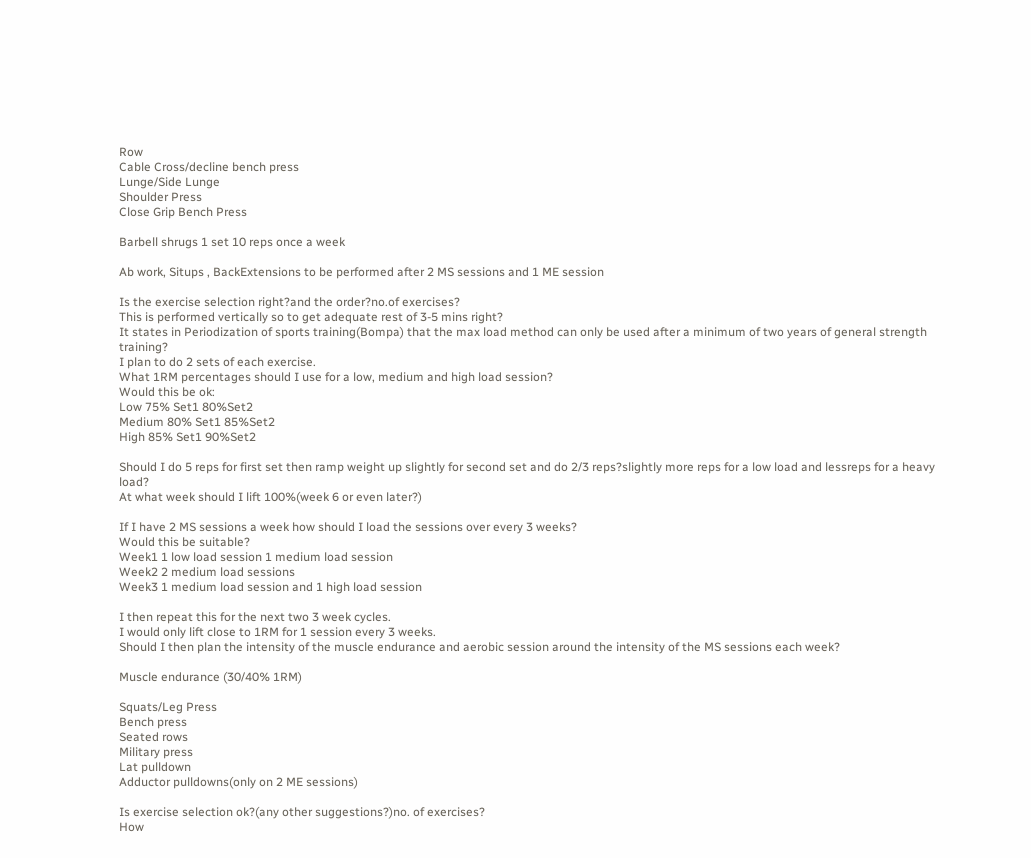Row
Cable Cross/decline bench press
Lunge/Side Lunge
Shoulder Press
Close Grip Bench Press

Barbell shrugs 1 set 10 reps once a week

Ab work, Situps , BackExtensions to be performed after 2 MS sessions and 1 ME session

Is the exercise selection right?and the order?no.of exercises?
This is performed vertically so to get adequate rest of 3-5 mins right?
It states in Periodization of sports training(Bompa) that the max load method can only be used after a minimum of two years of general strength training?
I plan to do 2 sets of each exercise.
What 1RM percentages should I use for a low, medium and high load session?
Would this be ok:
Low 75% Set1 80%Set2
Medium 80% Set1 85%Set2
High 85% Set1 90%Set2

Should I do 5 reps for first set then ramp weight up slightly for second set and do 2/3 reps?slightly more reps for a low load and lessreps for a heavy load?
At what week should I lift 100%(week 6 or even later?)

If I have 2 MS sessions a week how should I load the sessions over every 3 weeks?
Would this be suitable?
Week1 1 low load session 1 medium load session
Week2 2 medium load sessions
Week3 1 medium load session and 1 high load session

I then repeat this for the next two 3 week cycles.
I would only lift close to 1RM for 1 session every 3 weeks.
Should I then plan the intensity of the muscle endurance and aerobic session around the intensity of the MS sessions each week?

Muscle endurance (30/40% 1RM)

Squats/Leg Press
Bench press
Seated rows
Military press
Lat pulldown
Adductor pulldowns(only on 2 ME sessions)

Is exercise selection ok?(any other suggestions?)no. of exercises?
How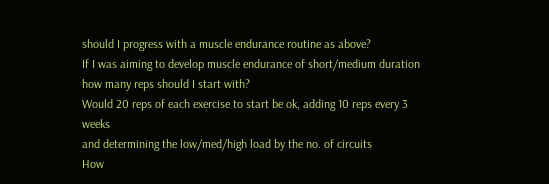should I progress with a muscle endurance routine as above?
If I was aiming to develop muscle endurance of short/medium duration how many reps should I start with?
Would 20 reps of each exercise to start be ok, adding 10 reps every 3 weeks
and determining the low/med/high load by the no. of circuits
How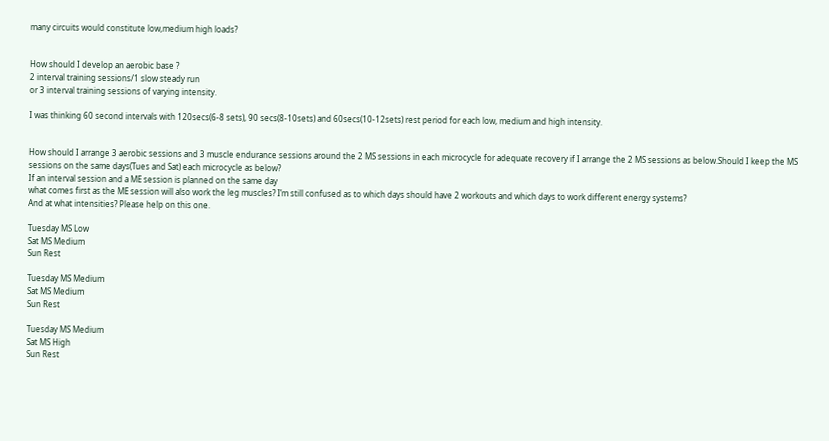many circuits would constitute low,medium high loads?


How should I develop an aerobic base ?
2 interval training sessions/1 slow steady run
or 3 interval training sessions of varying intensity.

I was thinking 60 second intervals with 120secs(6-8 sets), 90 secs(8-10sets) and 60secs(10-12sets) rest period for each low, medium and high intensity.


How should I arrange 3 aerobic sessions and 3 muscle endurance sessions around the 2 MS sessions in each microcycle for adequate recovery if I arrange the 2 MS sessions as below.Should I keep the MS sessions on the same days(Tues and Sat) each microcycle as below?
If an interval session and a ME session is planned on the same day
what comes first as the ME session will also work the leg muscles? I’m still confused as to which days should have 2 workouts and which days to work different energy systems?
And at what intensities? Please help on this one.

Tuesday MS Low
Sat MS Medium
Sun Rest

Tuesday MS Medium
Sat MS Medium
Sun Rest

Tuesday MS Medium
Sat MS High
Sun Rest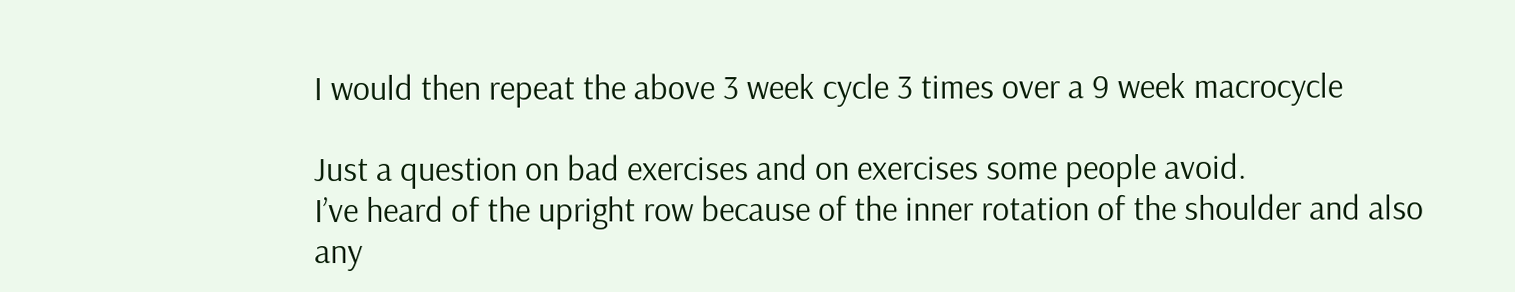I would then repeat the above 3 week cycle 3 times over a 9 week macrocycle

Just a question on bad exercises and on exercises some people avoid.
I’ve heard of the upright row because of the inner rotation of the shoulder and also any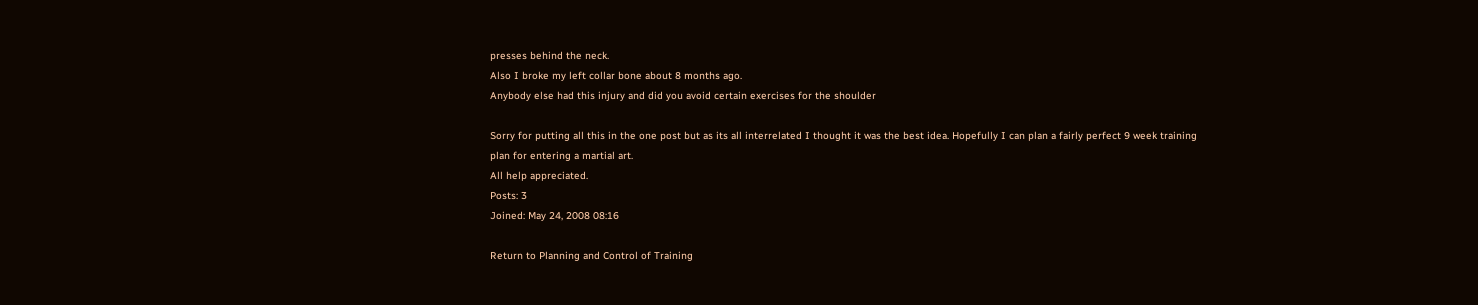presses behind the neck.
Also I broke my left collar bone about 8 months ago.
Anybody else had this injury and did you avoid certain exercises for the shoulder

Sorry for putting all this in the one post but as its all interrelated I thought it was the best idea. Hopefully I can plan a fairly perfect 9 week training plan for entering a martial art.
All help appreciated.
Posts: 3
Joined: May 24, 2008 08:16

Return to Planning and Control of Training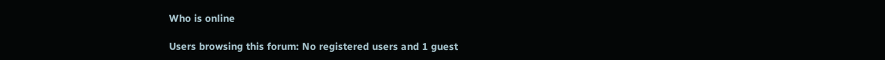Who is online

Users browsing this forum: No registered users and 1 guest